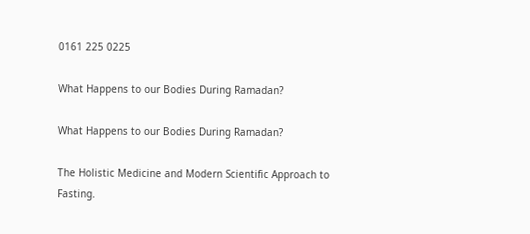0161 225 0225

What Happens to our Bodies During Ramadan?

What Happens to our Bodies During Ramadan?

The Holistic Medicine and Modern Scientific Approach to Fasting.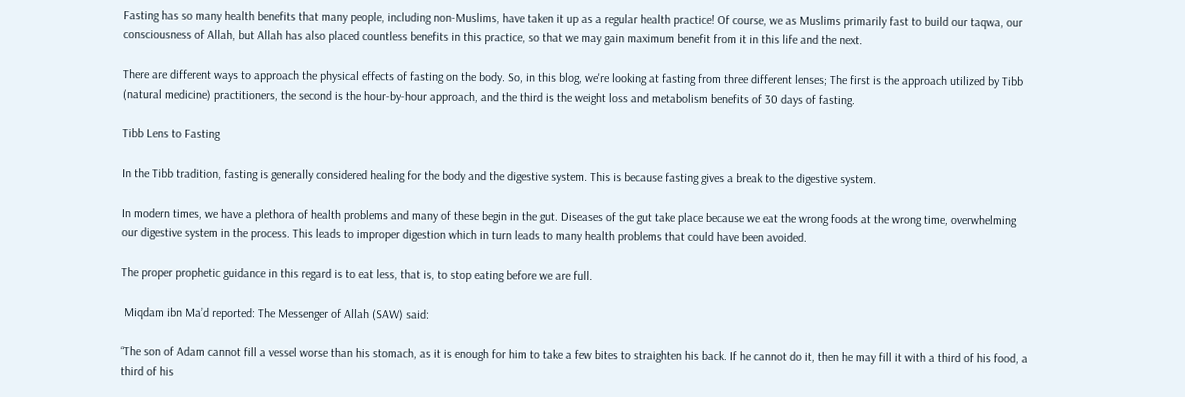Fasting has so many health benefits that many people, including non-Muslims, have taken it up as a regular health practice! Of course, we as Muslims primarily fast to build our taqwa, our consciousness of Allah, but Allah has also placed countless benefits in this practice, so that we may gain maximum benefit from it in this life and the next.

There are different ways to approach the physical effects of fasting on the body. So, in this blog, we're looking at fasting from three different lenses; The first is the approach utilized by Tibb (natural medicine) practitioners, the second is the hour-by-hour approach, and the third is the weight loss and metabolism benefits of 30 days of fasting.

Tibb Lens to Fasting

In the Tibb tradition, fasting is generally considered healing for the body and the digestive system. This is because fasting gives a break to the digestive system.

In modern times, we have a plethora of health problems and many of these begin in the gut. Diseases of the gut take place because we eat the wrong foods at the wrong time, overwhelming our digestive system in the process. This leads to improper digestion which in turn leads to many health problems that could have been avoided.

The proper prophetic guidance in this regard is to eat less, that is, to stop eating before we are full.

 Miqdam ibn Ma’d reported: The Messenger of Allah (SAW) said:

“The son of Adam cannot fill a vessel worse than his stomach, as it is enough for him to take a few bites to straighten his back. If he cannot do it, then he may fill it with a third of his food, a third of his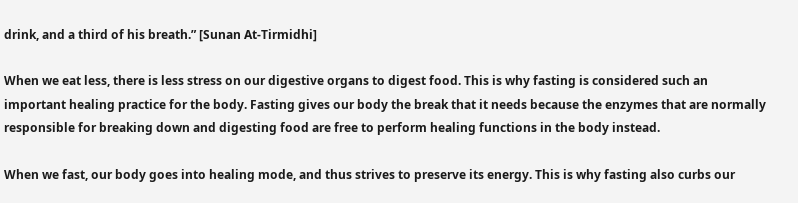drink, and a third of his breath.” [Sunan At-Tirmidhi]

When we eat less, there is less stress on our digestive organs to digest food. This is why fasting is considered such an important healing practice for the body. Fasting gives our body the break that it needs because the enzymes that are normally responsible for breaking down and digesting food are free to perform healing functions in the body instead.

When we fast, our body goes into healing mode, and thus strives to preserve its energy. This is why fasting also curbs our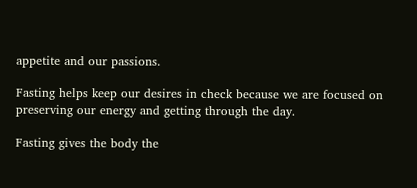appetite and our passions.

Fasting helps keep our desires in check because we are focused on preserving our energy and getting through the day.

Fasting gives the body the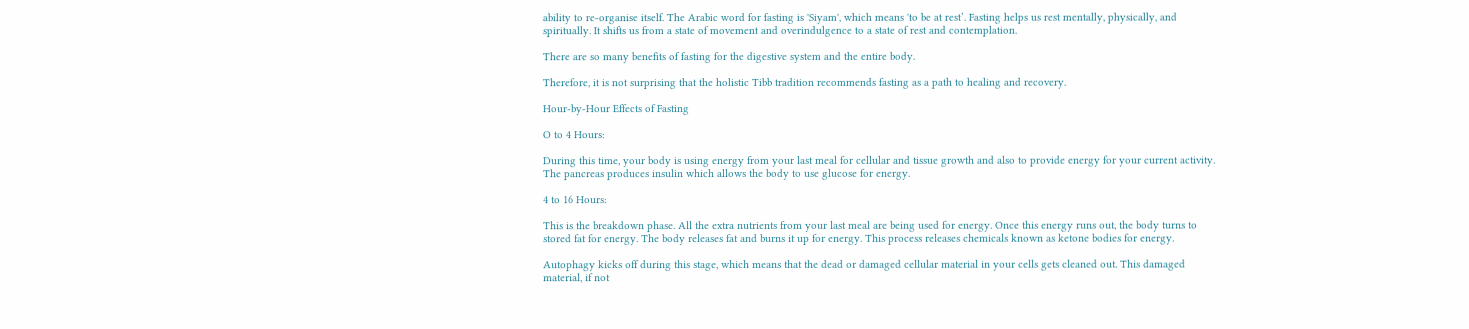ability to re-organise itself. The Arabic word for fasting is 'Siyam', which means 'to be at rest’. Fasting helps us rest mentally, physically, and spiritually. It shifts us from a state of movement and overindulgence to a state of rest and contemplation.

There are so many benefits of fasting for the digestive system and the entire body.

Therefore, it is not surprising that the holistic Tibb tradition recommends fasting as a path to healing and recovery.

Hour-by-Hour Effects of Fasting

O to 4 Hours:

During this time, your body is using energy from your last meal for cellular and tissue growth and also to provide energy for your current activity. The pancreas produces insulin which allows the body to use glucose for energy.

4 to 16 Hours:

This is the breakdown phase. All the extra nutrients from your last meal are being used for energy. Once this energy runs out, the body turns to stored fat for energy. The body releases fat and burns it up for energy. This process releases chemicals known as ketone bodies for energy.

Autophagy kicks off during this stage, which means that the dead or damaged cellular material in your cells gets cleaned out. This damaged material, if not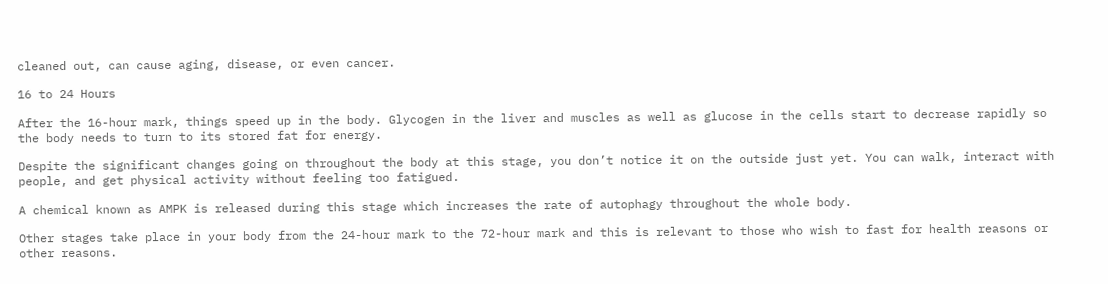cleaned out, can cause aging, disease, or even cancer.

16 to 24 Hours

After the 16-hour mark, things speed up in the body. Glycogen in the liver and muscles as well as glucose in the cells start to decrease rapidly so the body needs to turn to its stored fat for energy.

Despite the significant changes going on throughout the body at this stage, you don’t notice it on the outside just yet. You can walk, interact with people, and get physical activity without feeling too fatigued.

A chemical known as AMPK is released during this stage which increases the rate of autophagy throughout the whole body.

Other stages take place in your body from the 24-hour mark to the 72-hour mark and this is relevant to those who wish to fast for health reasons or other reasons.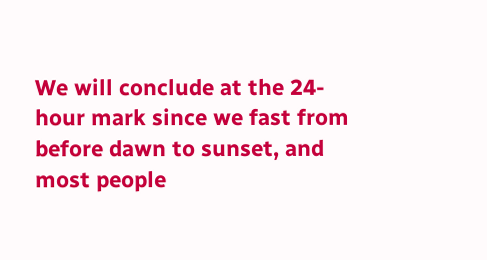We will conclude at the 24-hour mark since we fast from before dawn to sunset, and most people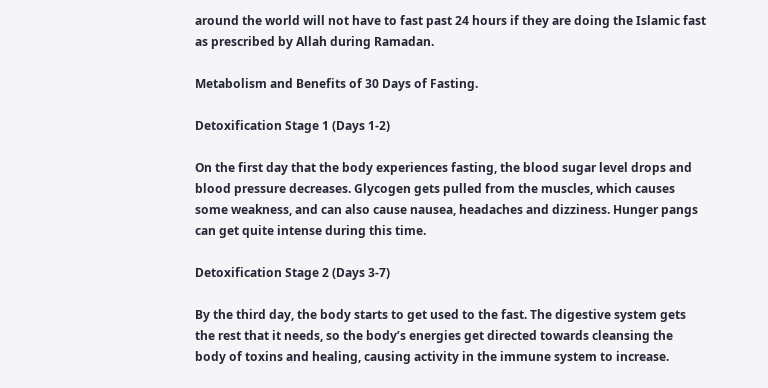around the world will not have to fast past 24 hours if they are doing the Islamic fast as prescribed by Allah during Ramadan.

Metabolism and Benefits of 30 Days of Fasting.

Detoxification Stage 1 (Days 1-2)

On the first day that the body experiences fasting, the blood sugar level drops and blood pressure decreases. Glycogen gets pulled from the muscles, which causes some weakness, and can also cause nausea, headaches and dizziness. Hunger pangs can get quite intense during this time.

Detoxification Stage 2 (Days 3-7)

By the third day, the body starts to get used to the fast. The digestive system gets the rest that it needs, so the body’s energies get directed towards cleansing the body of toxins and healing, causing activity in the immune system to increase.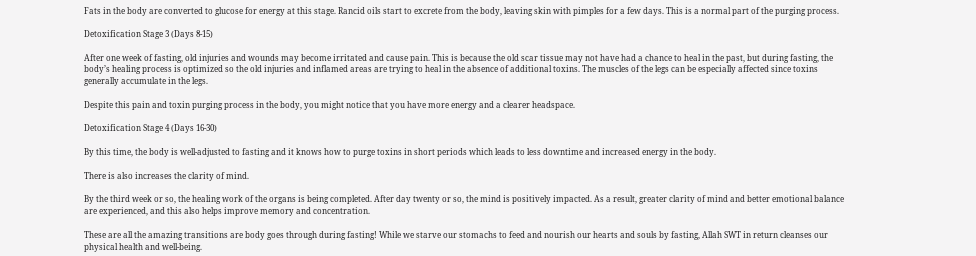Fats in the body are converted to glucose for energy at this stage. Rancid oils start to excrete from the body, leaving skin with pimples for a few days. This is a normal part of the purging process.

Detoxification Stage 3 (Days 8-15)

After one week of fasting, old injuries and wounds may become irritated and cause pain. This is because the old scar tissue may not have had a chance to heal in the past, but during fasting, the body’s healing process is optimized so the old injuries and inflamed areas are trying to heal in the absence of additional toxins. The muscles of the legs can be especially affected since toxins generally accumulate in the legs.

Despite this pain and toxin purging process in the body, you might notice that you have more energy and a clearer headspace.

Detoxification Stage 4 (Days 16-30)

By this time, the body is well-adjusted to fasting and it knows how to purge toxins in short periods which leads to less downtime and increased energy in the body.

There is also increases the clarity of mind.

By the third week or so, the healing work of the organs is being completed. After day twenty or so, the mind is positively impacted. As a result, greater clarity of mind and better emotional balance are experienced, and this also helps improve memory and concentration.

These are all the amazing transitions are body goes through during fasting! While we starve our stomachs to feed and nourish our hearts and souls by fasting, Allah SWT in return cleanses our physical health and well-being.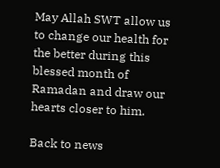May Allah SWT allow us to change our health for the better during this blessed month of Ramadan and draw our hearts closer to him.

Back to news